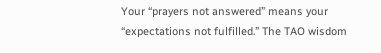Your “prayers not answered” means your “expectations not fulfilled.” The TAO wisdom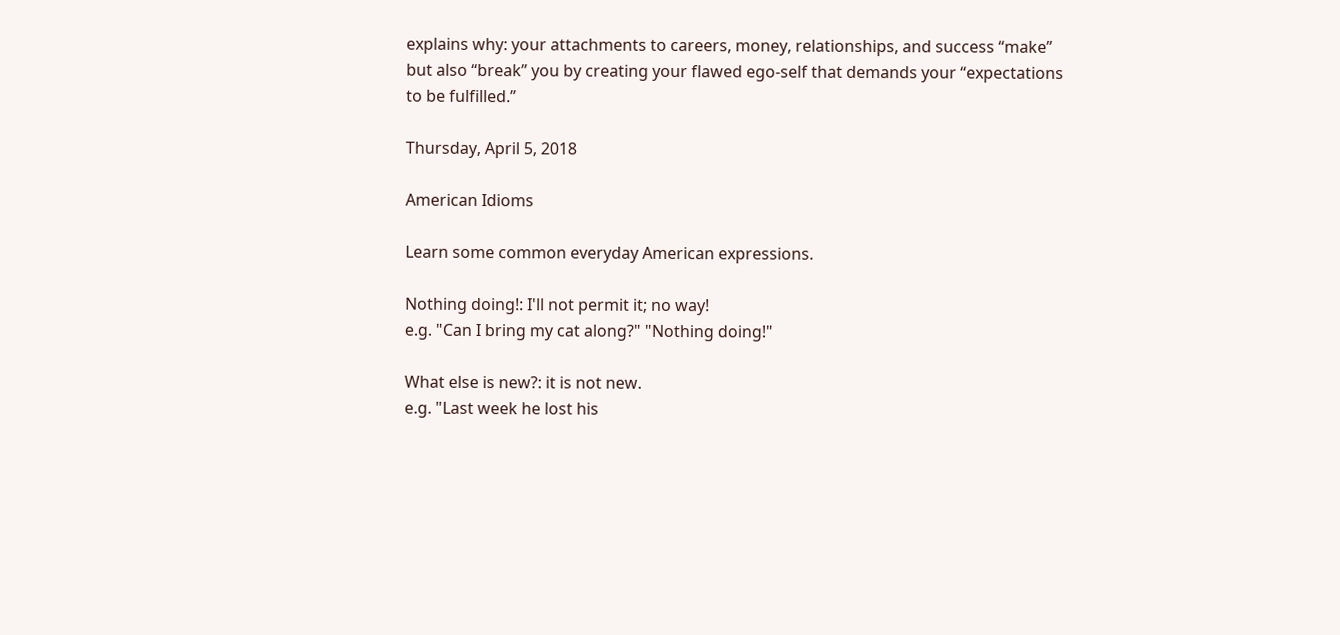explains why: your attachments to careers, money, relationships, and success “make” but also “break” you by creating your flawed ego-self that demands your “expectations to be fulfilled.”

Thursday, April 5, 2018

American Idioms

Learn some common everyday American expressions.

Nothing doing!: I'll not permit it; no way!
e.g. "Can I bring my cat along?" "Nothing doing!"

What else is new?: it is not new.
e.g. "Last week he lost his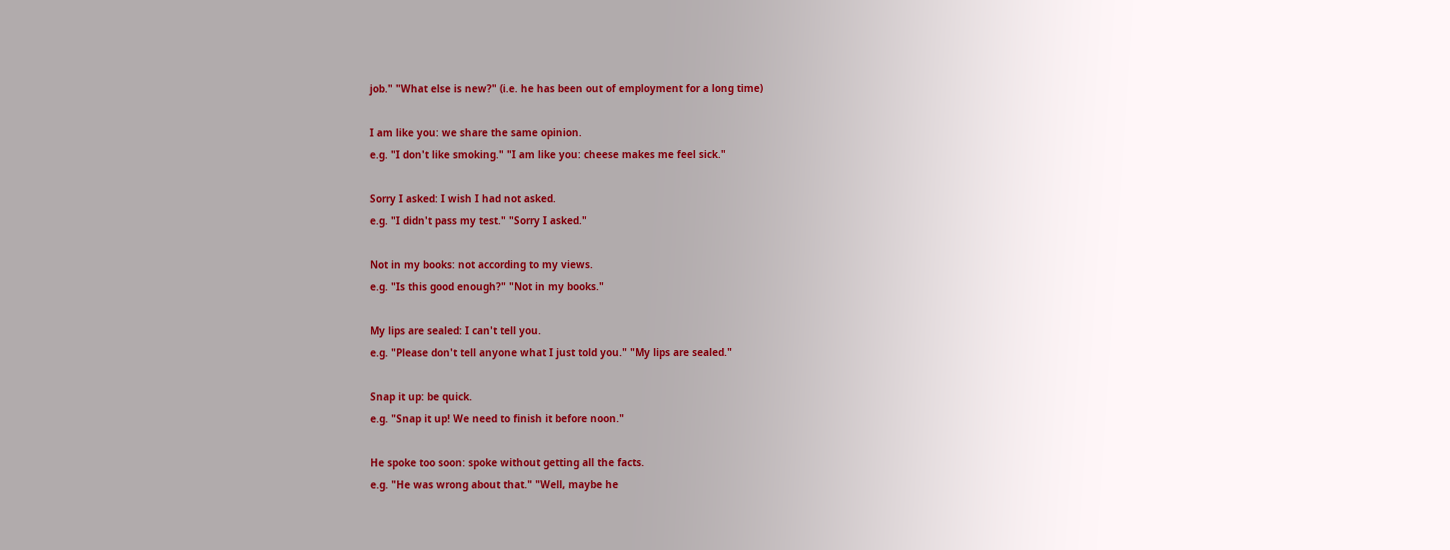job." "What else is new?" (i.e. he has been out of employment for a long time)

I am like you: we share the same opinion.
e.g. "I don't like smoking." "I am like you: cheese makes me feel sick."

Sorry I asked: I wish I had not asked.
e.g. "I didn't pass my test." "Sorry I asked."

Not in my books: not according to my views.
e.g. "Is this good enough?" "Not in my books."

My lips are sealed: I can't tell you.
e.g. "Please don't tell anyone what I just told you." "My lips are sealed."

Snap it up: be quick.
e.g. "Snap it up! We need to finish it before noon."

He spoke too soon: spoke without getting all the facts.
e.g. "He was wrong about that." "Well, maybe he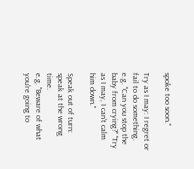spoke too soon."

Try as I may: I regret or fail to do something.
e.g. "Can you stop the baby from crying?" "Try as I may, I can't calm him down."

Speak out of turn: speak at the wrong time.
e.g. "Beware of what you're going to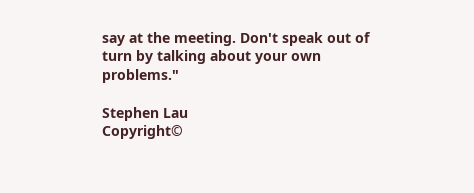say at the meeting. Don't speak out of turn by talking about your own problems."

Stephen Lau
Copyright©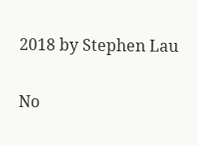2018 by Stephen Lau

No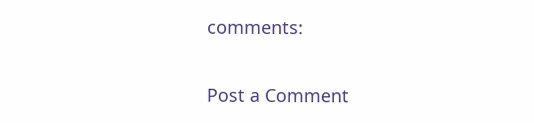comments:

Post a Comment